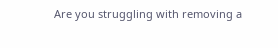Are you struggling with removing a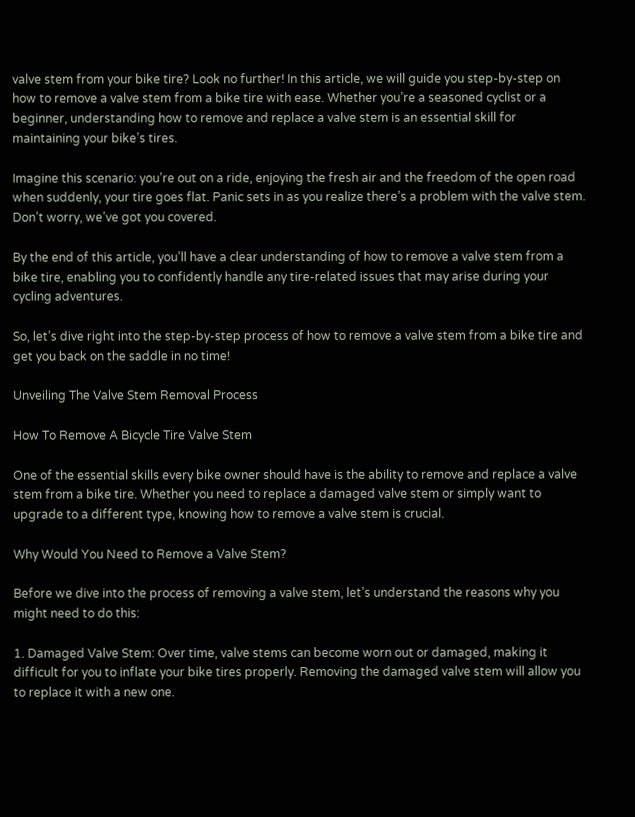valve stem from your bike tire? Look no further! In this article, we will guide you step-by-step on how to remove a valve stem from a bike tire with ease. Whether you’re a seasoned cyclist or a beginner, understanding how to remove and replace a valve stem is an essential skill for maintaining your bike’s tires.

Imagine this scenario: you’re out on a ride, enjoying the fresh air and the freedom of the open road when suddenly, your tire goes flat. Panic sets in as you realize there’s a problem with the valve stem. Don’t worry, we’ve got you covered.

By the end of this article, you’ll have a clear understanding of how to remove a valve stem from a bike tire, enabling you to confidently handle any tire-related issues that may arise during your cycling adventures.

So, let’s dive right into the step-by-step process of how to remove a valve stem from a bike tire and get you back on the saddle in no time!

Unveiling The Valve Stem Removal Process

How To Remove A Bicycle Tire Valve Stem

One of the essential skills every bike owner should have is the ability to remove and replace a valve stem from a bike tire. Whether you need to replace a damaged valve stem or simply want to upgrade to a different type, knowing how to remove a valve stem is crucial.

Why Would You Need to Remove a Valve Stem?

Before we dive into the process of removing a valve stem, let’s understand the reasons why you might need to do this:

1. Damaged Valve Stem: Over time, valve stems can become worn out or damaged, making it difficult for you to inflate your bike tires properly. Removing the damaged valve stem will allow you to replace it with a new one.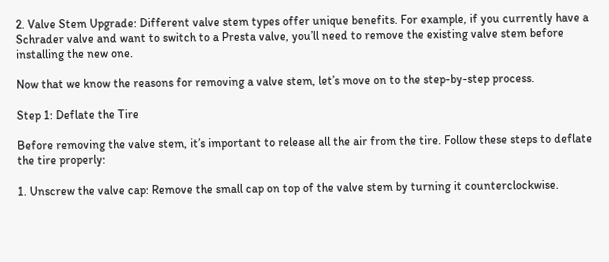2. Valve Stem Upgrade: Different valve stem types offer unique benefits. For example, if you currently have a Schrader valve and want to switch to a Presta valve, you’ll need to remove the existing valve stem before installing the new one.

Now that we know the reasons for removing a valve stem, let’s move on to the step-by-step process.

Step 1: Deflate the Tire

Before removing the valve stem, it’s important to release all the air from the tire. Follow these steps to deflate the tire properly:

1. Unscrew the valve cap: Remove the small cap on top of the valve stem by turning it counterclockwise.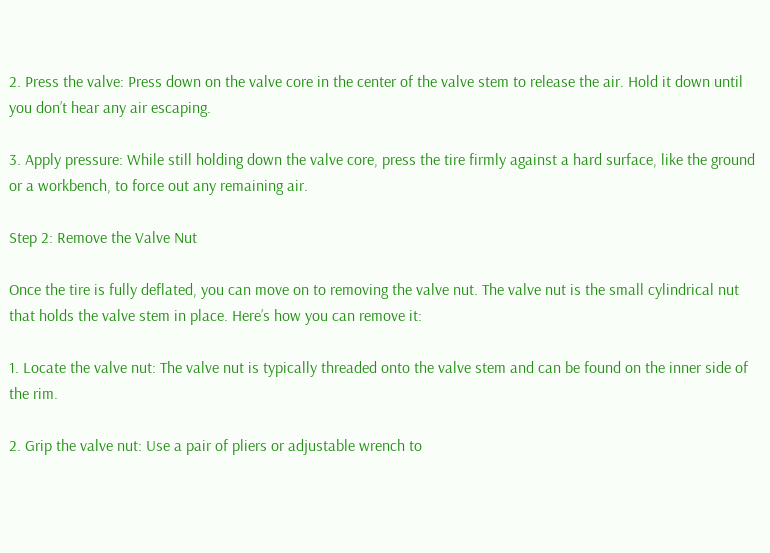2. Press the valve: Press down on the valve core in the center of the valve stem to release the air. Hold it down until you don’t hear any air escaping.

3. Apply pressure: While still holding down the valve core, press the tire firmly against a hard surface, like the ground or a workbench, to force out any remaining air.

Step 2: Remove the Valve Nut

Once the tire is fully deflated, you can move on to removing the valve nut. The valve nut is the small cylindrical nut that holds the valve stem in place. Here’s how you can remove it:

1. Locate the valve nut: The valve nut is typically threaded onto the valve stem and can be found on the inner side of the rim.

2. Grip the valve nut: Use a pair of pliers or adjustable wrench to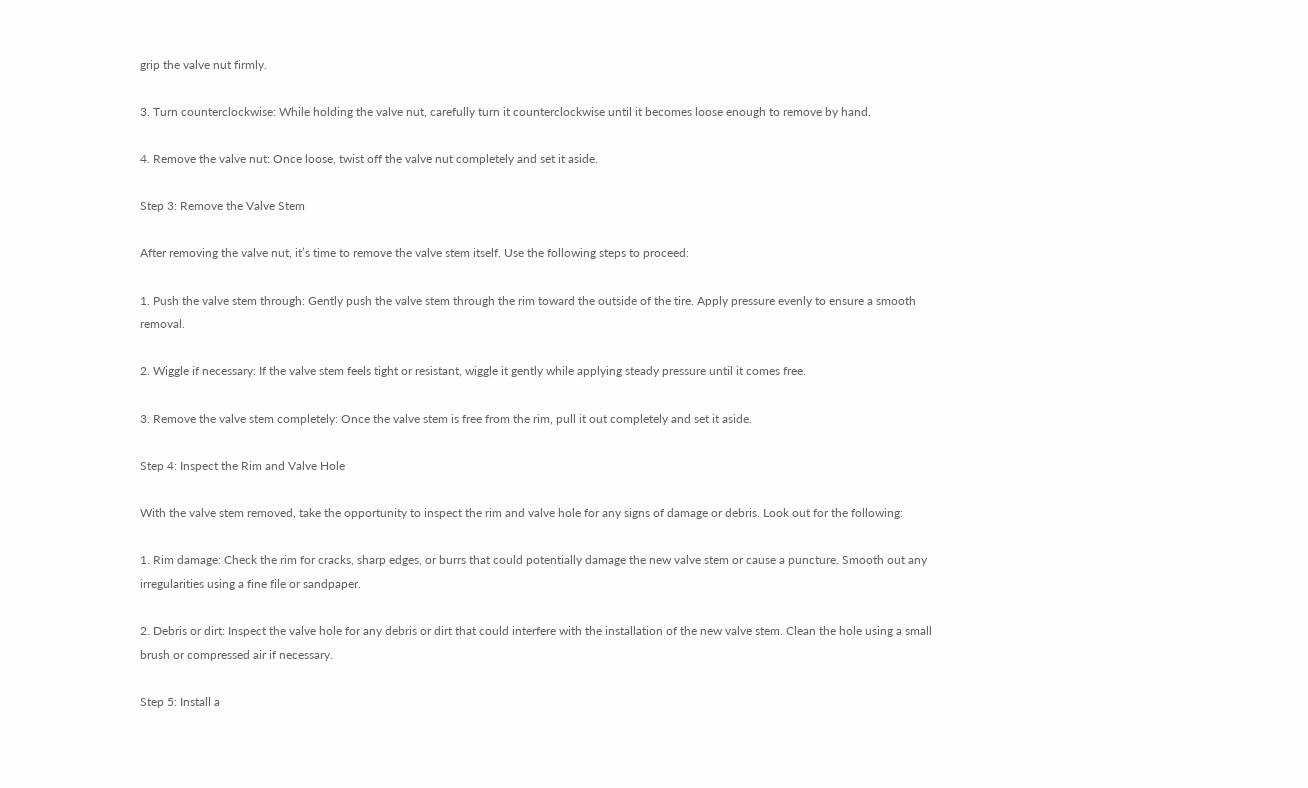grip the valve nut firmly.

3. Turn counterclockwise: While holding the valve nut, carefully turn it counterclockwise until it becomes loose enough to remove by hand.

4. Remove the valve nut: Once loose, twist off the valve nut completely and set it aside.

Step 3: Remove the Valve Stem

After removing the valve nut, it’s time to remove the valve stem itself. Use the following steps to proceed:

1. Push the valve stem through: Gently push the valve stem through the rim toward the outside of the tire. Apply pressure evenly to ensure a smooth removal.

2. Wiggle if necessary: If the valve stem feels tight or resistant, wiggle it gently while applying steady pressure until it comes free.

3. Remove the valve stem completely: Once the valve stem is free from the rim, pull it out completely and set it aside.

Step 4: Inspect the Rim and Valve Hole

With the valve stem removed, take the opportunity to inspect the rim and valve hole for any signs of damage or debris. Look out for the following:

1. Rim damage: Check the rim for cracks, sharp edges, or burrs that could potentially damage the new valve stem or cause a puncture. Smooth out any irregularities using a fine file or sandpaper.

2. Debris or dirt: Inspect the valve hole for any debris or dirt that could interfere with the installation of the new valve stem. Clean the hole using a small brush or compressed air if necessary.

Step 5: Install a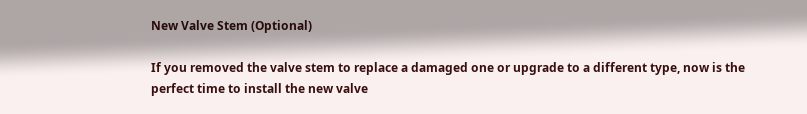New Valve Stem (Optional)

If you removed the valve stem to replace a damaged one or upgrade to a different type, now is the perfect time to install the new valve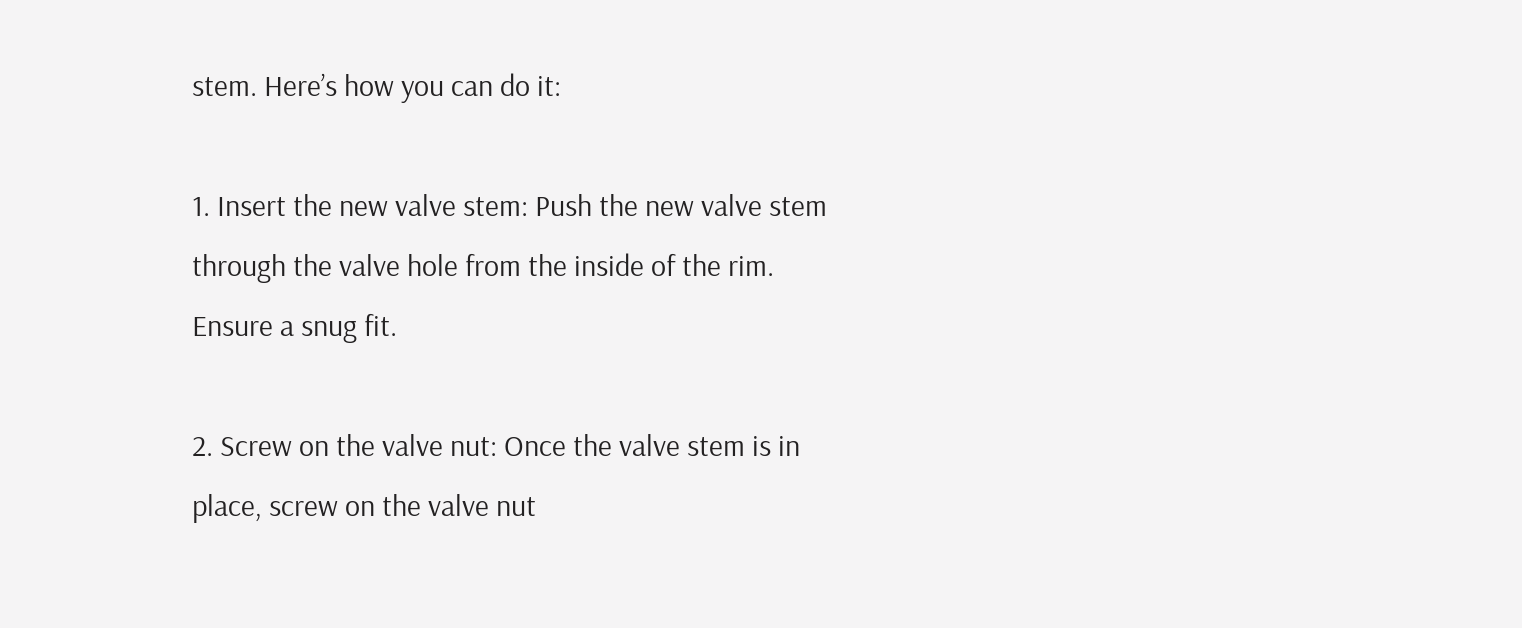stem. Here’s how you can do it:

1. Insert the new valve stem: Push the new valve stem through the valve hole from the inside of the rim. Ensure a snug fit.

2. Screw on the valve nut: Once the valve stem is in place, screw on the valve nut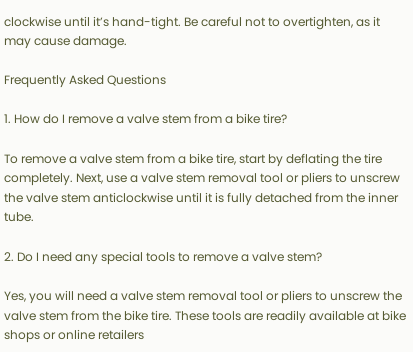clockwise until it’s hand-tight. Be careful not to overtighten, as it may cause damage.

Frequently Asked Questions

1. How do I remove a valve stem from a bike tire?

To remove a valve stem from a bike tire, start by deflating the tire completely. Next, use a valve stem removal tool or pliers to unscrew the valve stem anticlockwise until it is fully detached from the inner tube.

2. Do I need any special tools to remove a valve stem?

Yes, you will need a valve stem removal tool or pliers to unscrew the valve stem from the bike tire. These tools are readily available at bike shops or online retailers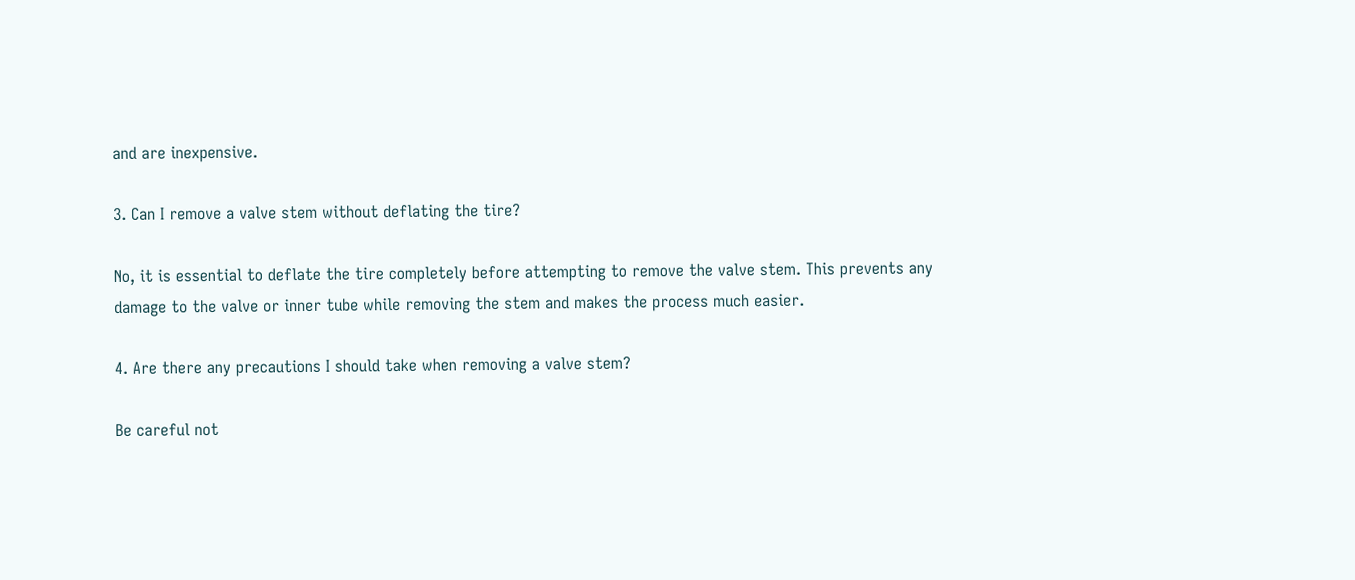and are inexpensive.

3. Can I remove a valve stem without deflating the tire?

No, it is essential to deflate the tire completely before attempting to remove the valve stem. This prevents any damage to the valve or inner tube while removing the stem and makes the process much easier.

4. Are there any precautions I should take when removing a valve stem?

Be careful not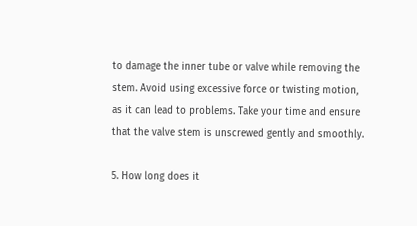to damage the inner tube or valve while removing the stem. Avoid using excessive force or twisting motion, as it can lead to problems. Take your time and ensure that the valve stem is unscrewed gently and smoothly.

5. How long does it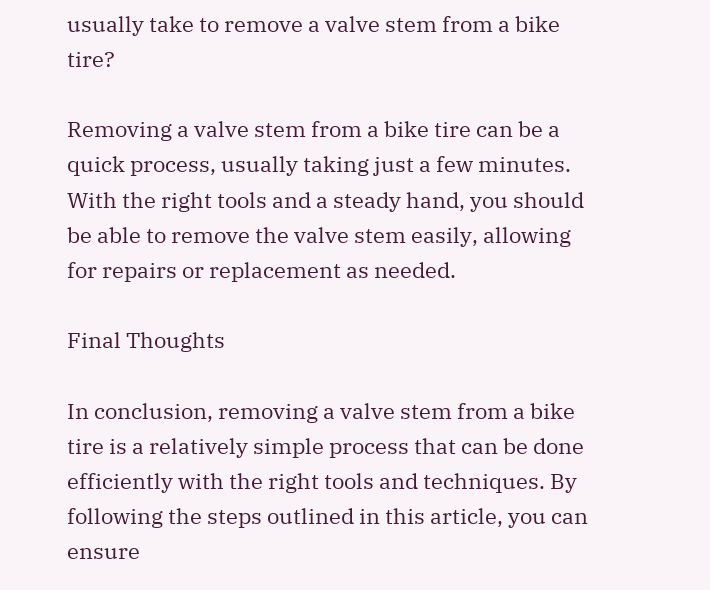usually take to remove a valve stem from a bike tire?

Removing a valve stem from a bike tire can be a quick process, usually taking just a few minutes. With the right tools and a steady hand, you should be able to remove the valve stem easily, allowing for repairs or replacement as needed.

Final Thoughts

In conclusion, removing a valve stem from a bike tire is a relatively simple process that can be done efficiently with the right tools and techniques. By following the steps outlined in this article, you can ensure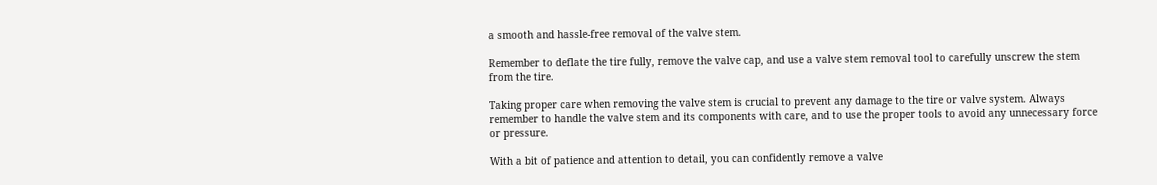a smooth and hassle-free removal of the valve stem.

Remember to deflate the tire fully, remove the valve cap, and use a valve stem removal tool to carefully unscrew the stem from the tire.

Taking proper care when removing the valve stem is crucial to prevent any damage to the tire or valve system. Always remember to handle the valve stem and its components with care, and to use the proper tools to avoid any unnecessary force or pressure.

With a bit of patience and attention to detail, you can confidently remove a valve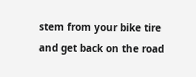stem from your bike tire and get back on the road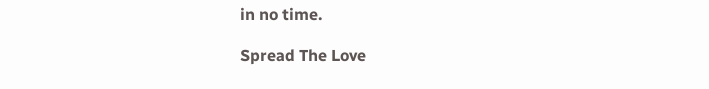in no time.

Spread The Love